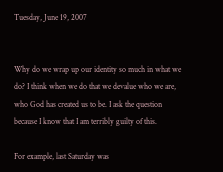Tuesday, June 19, 2007


Why do we wrap up our identity so much in what we do? I think when we do that we devalue who we are, who God has created us to be. I ask the question because I know that I am terribly guilty of this.

For example, last Saturday was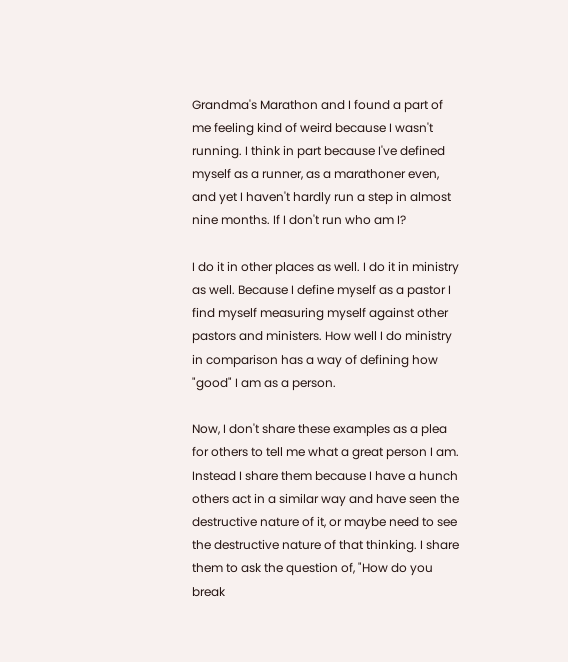Grandma's Marathon and I found a part of me feeling kind of weird because I wasn't running. I think in part because I've defined myself as a runner, as a marathoner even, and yet I haven't hardly run a step in almost nine months. If I don't run who am I?

I do it in other places as well. I do it in ministry as well. Because I define myself as a pastor I find myself measuring myself against other pastors and ministers. How well I do ministry in comparison has a way of defining how "good" I am as a person.

Now, I don't share these examples as a plea for others to tell me what a great person I am. Instead I share them because I have a hunch others act in a similar way and have seen the destructive nature of it, or maybe need to see the destructive nature of that thinking. I share them to ask the question of, "How do you break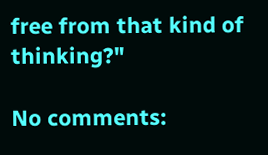free from that kind of thinking?"

No comments: